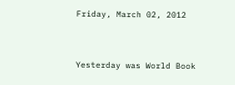Friday, March 02, 2012


Yesterday was World Book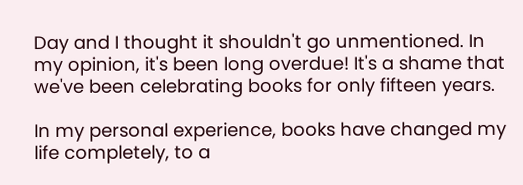Day and I thought it shouldn't go unmentioned. In my opinion, it's been long overdue! It's a shame that we've been celebrating books for only fifteen years.

In my personal experience, books have changed my life completely, to a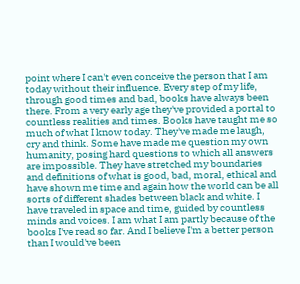point where I can't even conceive the person that I am today without their influence. Every step of my life, through good times and bad, books have always been there. From a very early age they've provided a portal to countless realities and times. Books have taught me so much of what I know today. They've made me laugh, cry and think. Some have made me question my own humanity, posing hard questions to which all answers are impossible. They have stretched my boundaries and definitions of what is good, bad, moral, ethical and have shown me time and again how the world can be all sorts of different shades between black and white. I have traveled in space and time, guided by countless minds and voices. I am what I am partly because of the books I've read so far. And I believe I'm a better person than I would've been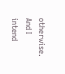otherwise. And I intend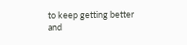to keep getting better and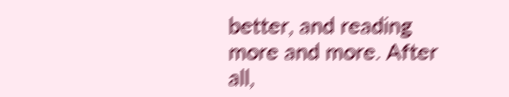better, and reading more and more. After all,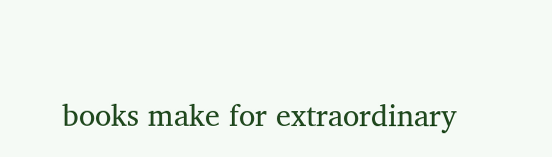books make for extraordinary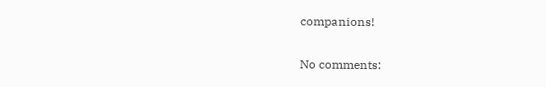companions!

No comments: